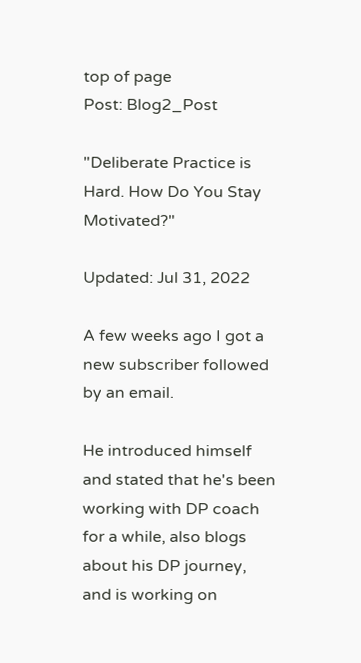top of page
Post: Blog2_Post

"Deliberate Practice is Hard. How Do You Stay Motivated?"

Updated: Jul 31, 2022

A few weeks ago I got a new subscriber followed by an email.

He introduced himself and stated that he's been working with DP coach for a while, also blogs about his DP journey, and is working on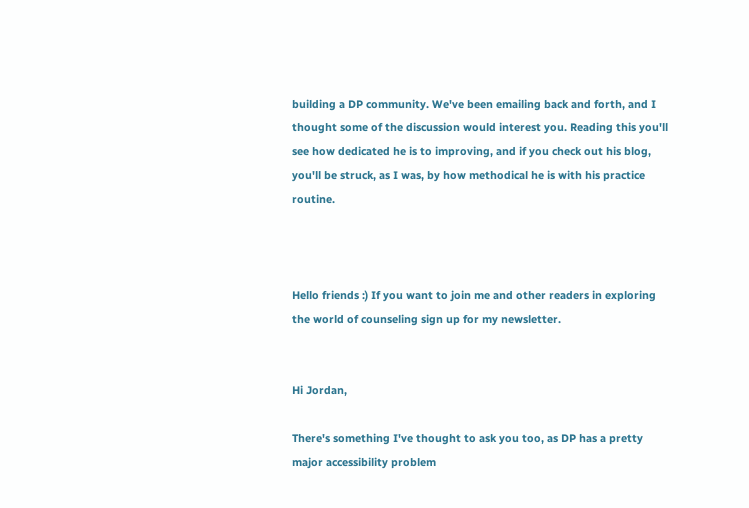building a DP community. We've been emailing back and forth, and I thought some of the discussion would interest you. Reading this you'll see how dedicated he is to improving, and if you check out his blog, you'll be struck, as I was, by how methodical he is with his practice routine.



Hello friends :) If you want to join me and other readers in exploring the world of counseling sign up for my newsletter.


Hi Jordan,

There's something I've thought to ask you too, as DP has a pretty major accessibility problem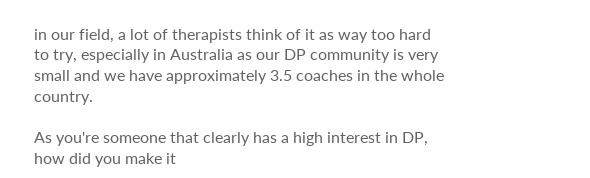in our field, a lot of therapists think of it as way too hard to try, especially in Australia as our DP community is very small and we have approximately 3.5 coaches in the whole country.

As you're someone that clearly has a high interest in DP, how did you make it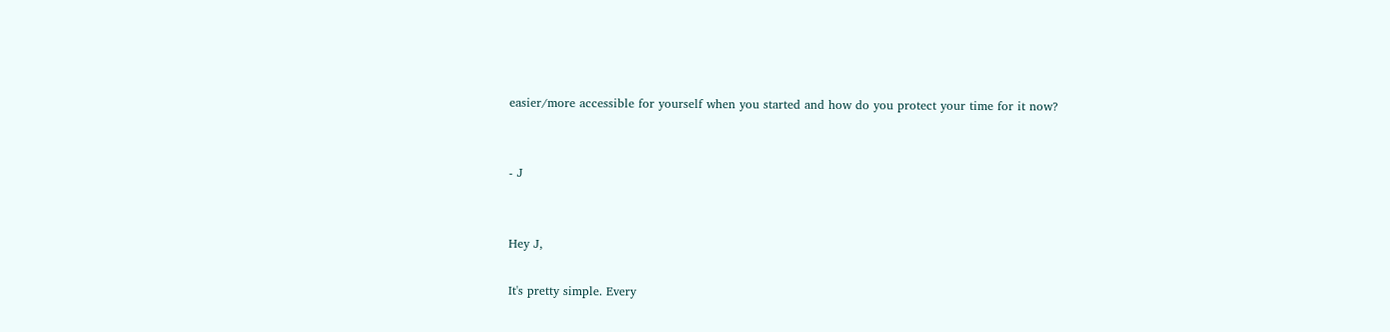easier/more accessible for yourself when you started and how do you protect your time for it now?


- J


Hey J,

It's pretty simple. Every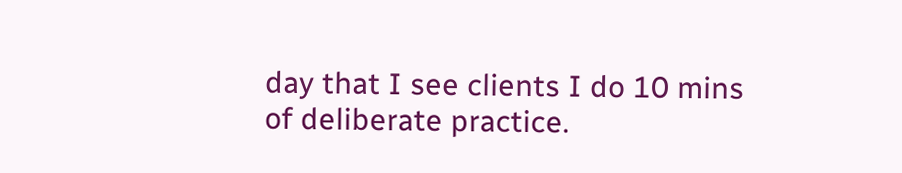day that I see clients I do 10 mins of deliberate practice.